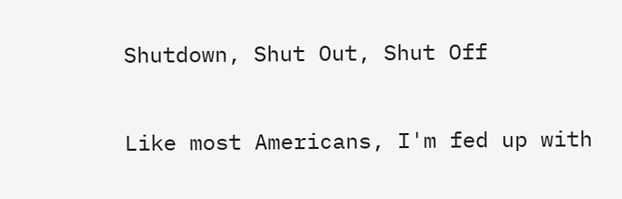Shutdown, Shut Out, Shut Off

Like most Americans, I'm fed up with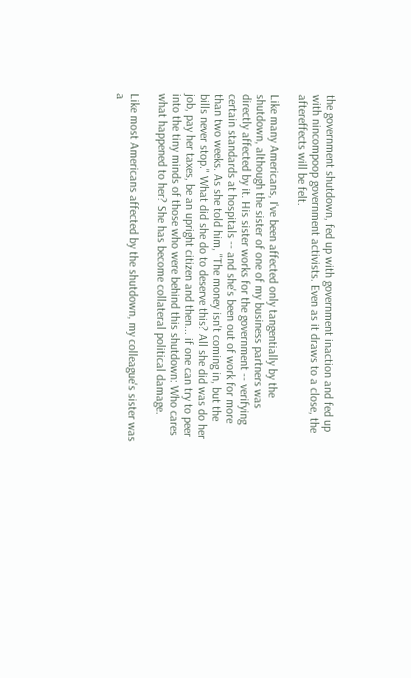the government shutdown, fed up with government inaction and fed up with nincompoop government activists. Even as it draws to a close, the aftereffects will be felt.

Like many Americans, I've been affected only tangentially by the shutdown, although the sister of one of my business partners was directly affected by it. His sister works for the government -- verifying certain standards at hospitals -- and she's been out of work for more than two weeks. As she told him, "The money isn't coming in, but the bills never stop." What did she do to deserve this? All she did was do her job, pay her taxes, be an upright citizen and then... if one can try to peer into the tiny minds of those who were behind this shutdown: Who cares what happened to her? She has become collateral political damage.

Like most Americans affected by the shutdown, my colleague's sister was a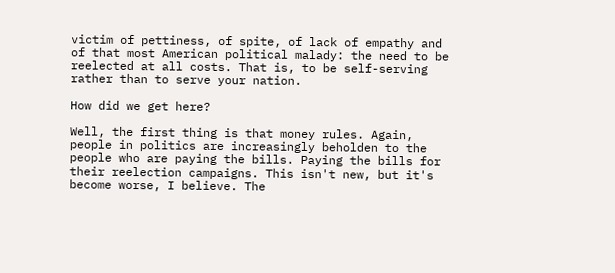victim of pettiness, of spite, of lack of empathy and of that most American political malady: the need to be reelected at all costs. That is, to be self-serving rather than to serve your nation.

How did we get here?

Well, the first thing is that money rules. Again, people in politics are increasingly beholden to the people who are paying the bills. Paying the bills for their reelection campaigns. This isn't new, but it's become worse, I believe. The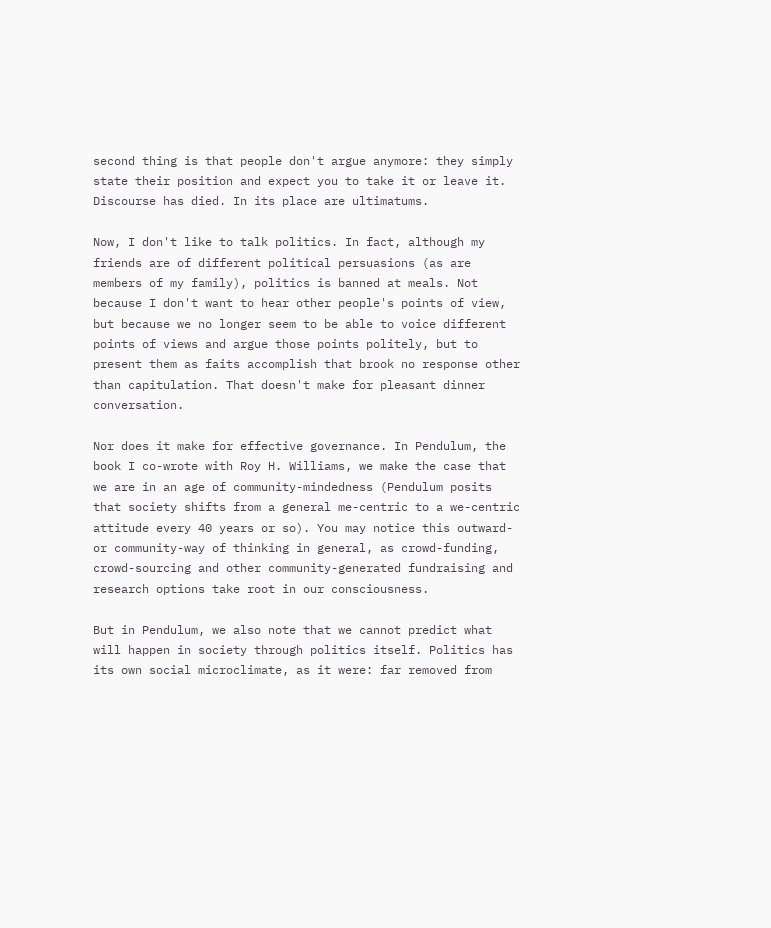second thing is that people don't argue anymore: they simply state their position and expect you to take it or leave it. Discourse has died. In its place are ultimatums.

Now, I don't like to talk politics. In fact, although my friends are of different political persuasions (as are members of my family), politics is banned at meals. Not because I don't want to hear other people's points of view, but because we no longer seem to be able to voice different points of views and argue those points politely, but to present them as faits accomplish that brook no response other than capitulation. That doesn't make for pleasant dinner conversation.

Nor does it make for effective governance. In Pendulum, the book I co-wrote with Roy H. Williams, we make the case that we are in an age of community-mindedness (Pendulum posits that society shifts from a general me-centric to a we-centric attitude every 40 years or so). You may notice this outward- or community-way of thinking in general, as crowd-funding, crowd-sourcing and other community-generated fundraising and research options take root in our consciousness.

But in Pendulum, we also note that we cannot predict what will happen in society through politics itself. Politics has its own social microclimate, as it were: far removed from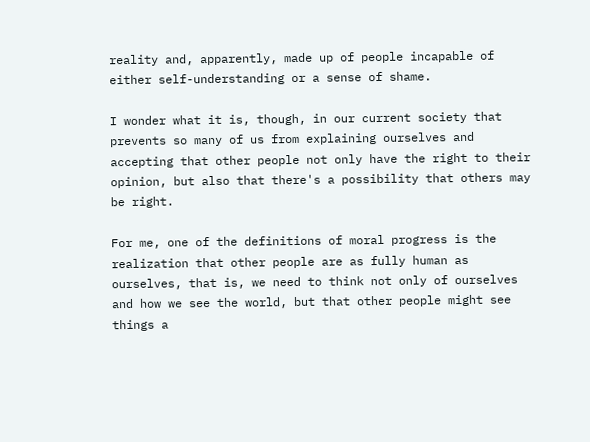reality and, apparently, made up of people incapable of either self-understanding or a sense of shame.

I wonder what it is, though, in our current society that prevents so many of us from explaining ourselves and accepting that other people not only have the right to their opinion, but also that there's a possibility that others may be right.

For me, one of the definitions of moral progress is the realization that other people are as fully human as ourselves, that is, we need to think not only of ourselves and how we see the world, but that other people might see things a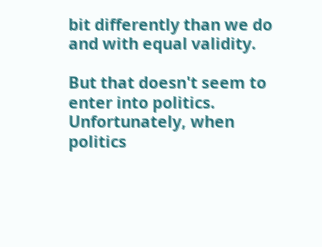bit differently than we do and with equal validity.

But that doesn't seem to enter into politics. Unfortunately, when politics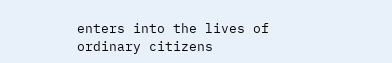enters into the lives of ordinary citizens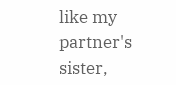like my partner's sister,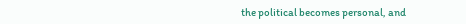the political becomes personal, and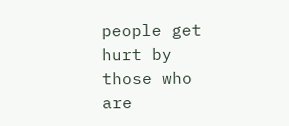people get hurt by those who are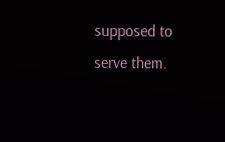supposed to serve them.